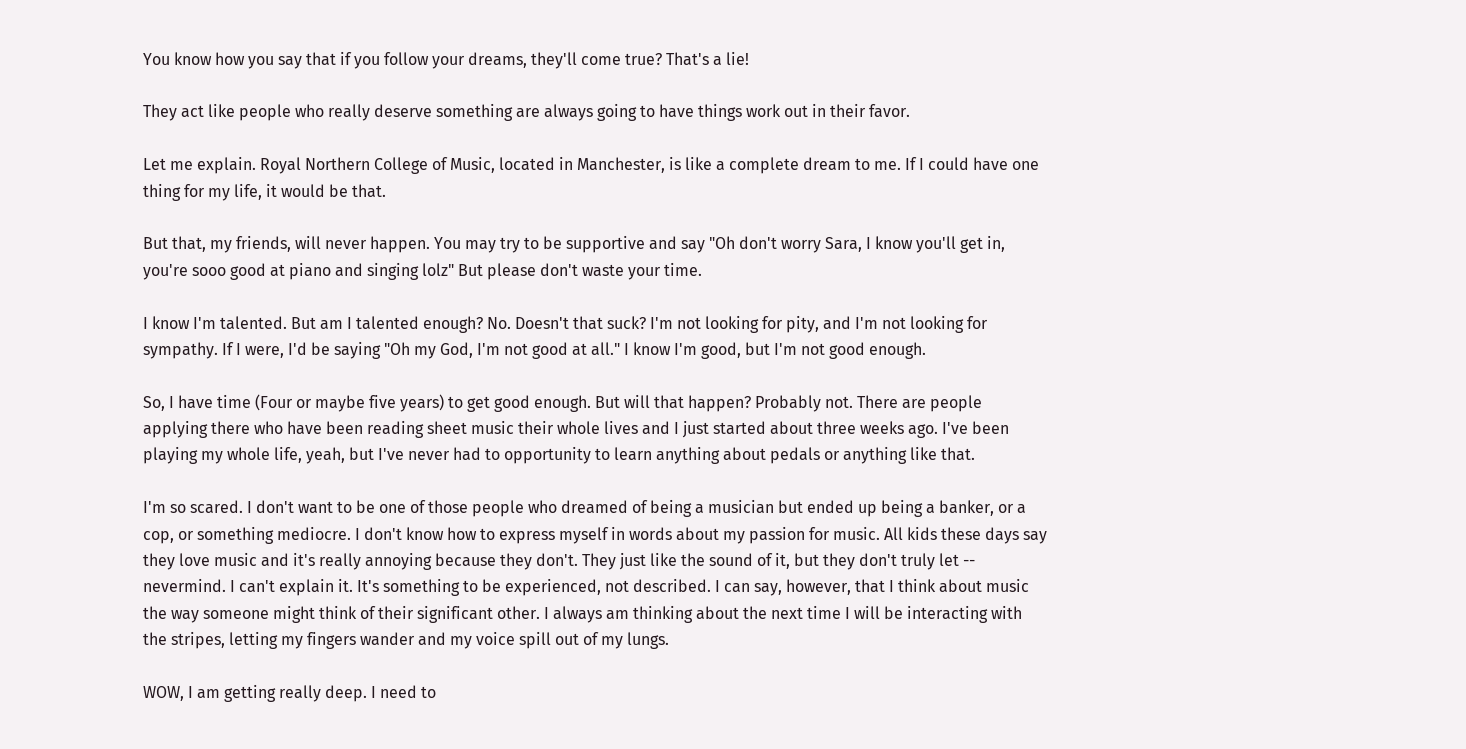You know how you say that if you follow your dreams, they'll come true? That's a lie!

They act like people who really deserve something are always going to have things work out in their favor.

Let me explain. Royal Northern College of Music, located in Manchester, is like a complete dream to me. If I could have one thing for my life, it would be that.

But that, my friends, will never happen. You may try to be supportive and say "Oh don't worry Sara, I know you'll get in, you're sooo good at piano and singing lolz" But please don't waste your time.

I know I'm talented. But am I talented enough? No. Doesn't that suck? I'm not looking for pity, and I'm not looking for sympathy. If I were, I'd be saying "Oh my God, I'm not good at all." I know I'm good, but I'm not good enough.

So, I have time (Four or maybe five years) to get good enough. But will that happen? Probably not. There are people applying there who have been reading sheet music their whole lives and I just started about three weeks ago. I've been playing my whole life, yeah, but I've never had to opportunity to learn anything about pedals or anything like that.

I'm so scared. I don't want to be one of those people who dreamed of being a musician but ended up being a banker, or a cop, or something mediocre. I don't know how to express myself in words about my passion for music. All kids these days say they love music and it's really annoying because they don't. They just like the sound of it, but they don't truly let -- nevermind. I can't explain it. It's something to be experienced, not described. I can say, however, that I think about music the way someone might think of their significant other. I always am thinking about the next time I will be interacting with the stripes, letting my fingers wander and my voice spill out of my lungs.

WOW, I am getting really deep. I need to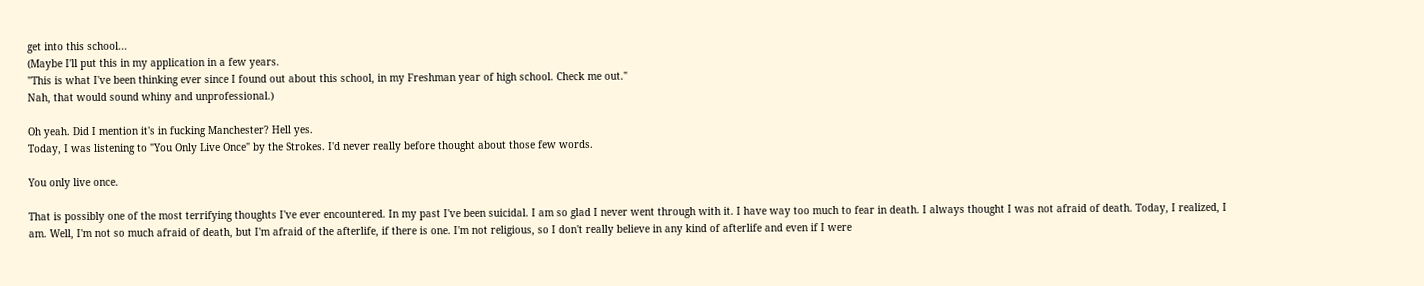get into this school...
(Maybe I'll put this in my application in a few years.
"This is what I've been thinking ever since I found out about this school, in my Freshman year of high school. Check me out."
Nah, that would sound whiny and unprofessional.)

Oh yeah. Did I mention it's in fucking Manchester? Hell yes.
Today, I was listening to "You Only Live Once" by the Strokes. I'd never really before thought about those few words.

You only live once.

That is possibly one of the most terrifying thoughts I've ever encountered. In my past I've been suicidal. I am so glad I never went through with it. I have way too much to fear in death. I always thought I was not afraid of death. Today, I realized, I am. Well, I'm not so much afraid of death, but I'm afraid of the afterlife, if there is one. I'm not religious, so I don't really believe in any kind of afterlife and even if I were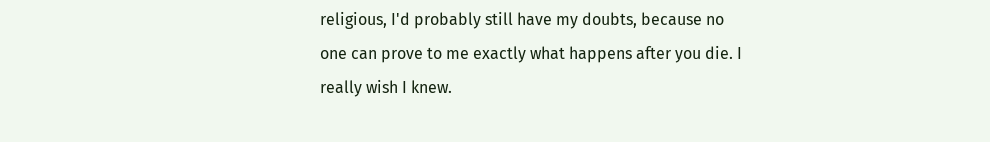religious, I'd probably still have my doubts, because no one can prove to me exactly what happens after you die. I really wish I knew.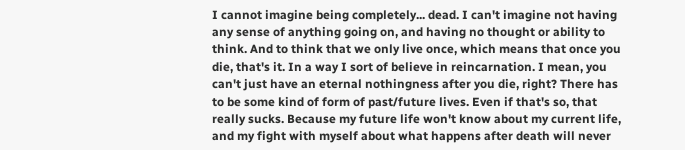I cannot imagine being completely... dead. I can't imagine not having any sense of anything going on, and having no thought or ability to think. And to think that we only live once, which means that once you die, that's it. In a way I sort of believe in reincarnation. I mean, you can't just have an eternal nothingness after you die, right? There has to be some kind of form of past/future lives. Even if that's so, that really sucks. Because my future life won't know about my current life, and my fight with myself about what happens after death will never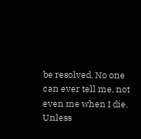be resolved. No one can ever tell me, not even me when I die. Unless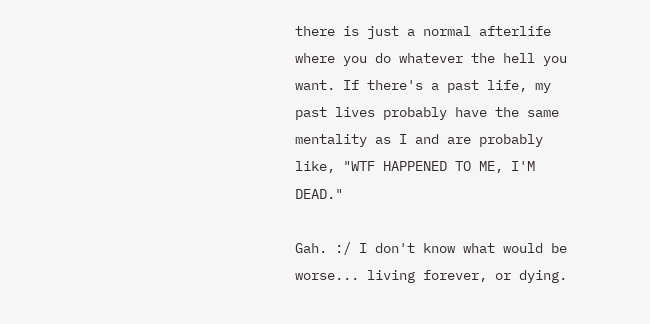there is just a normal afterlife where you do whatever the hell you want. If there's a past life, my past lives probably have the same mentality as I and are probably like, "WTF HAPPENED TO ME, I'M DEAD."

Gah. :/ I don't know what would be worse... living forever, or dying.